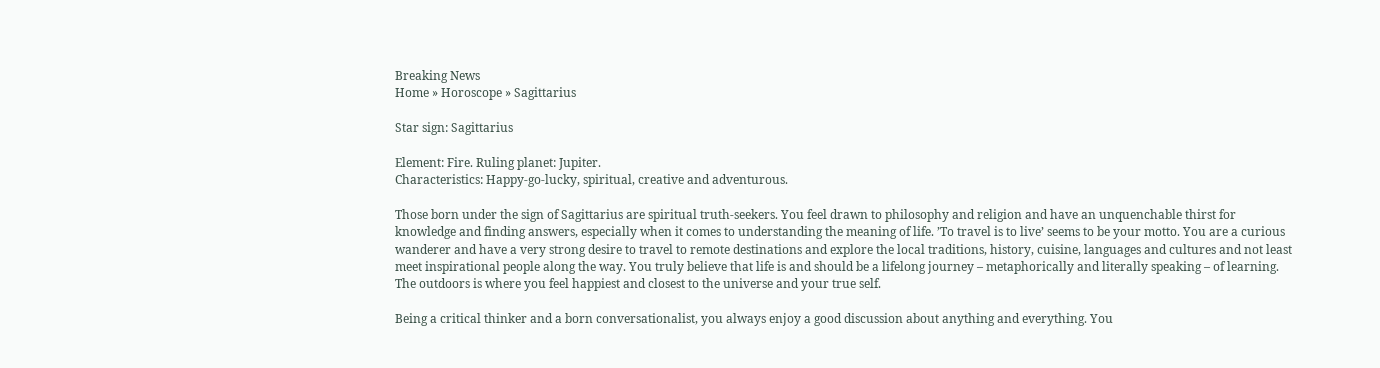Breaking News
Home » Horoscope » Sagittarius

Star sign: Sagittarius

Element: Fire. Ruling planet: Jupiter.
Characteristics: Happy-go-lucky, spiritual, creative and adventurous.

Those born under the sign of Sagittarius are spiritual truth-seekers. You feel drawn to philosophy and religion and have an unquenchable thirst for knowledge and finding answers, especially when it comes to understanding the meaning of life. ’To travel is to live’ seems to be your motto. You are a curious wanderer and have a very strong desire to travel to remote destinations and explore the local traditions, history, cuisine, languages and cultures and not least meet inspirational people along the way. You truly believe that life is and should be a lifelong journey – metaphorically and literally speaking – of learning. The outdoors is where you feel happiest and closest to the universe and your true self.

Being a critical thinker and a born conversationalist, you always enjoy a good discussion about anything and everything. You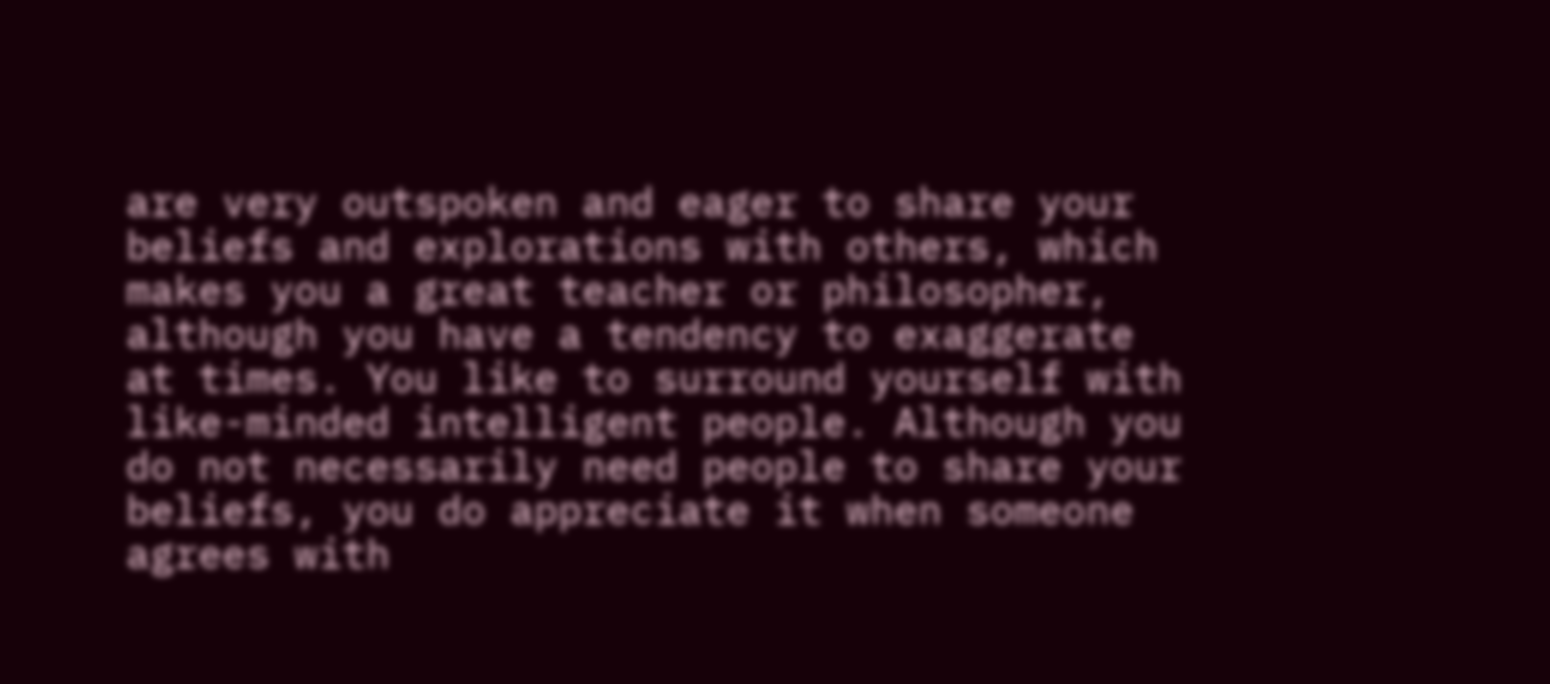are very outspoken and eager to share your beliefs and explorations with others, which makes you a great teacher or philosopher, although you have a tendency to exaggerate at times. You like to surround yourself with like-minded intelligent people. Although you do not necessarily need people to share your beliefs, you do appreciate it when someone agrees with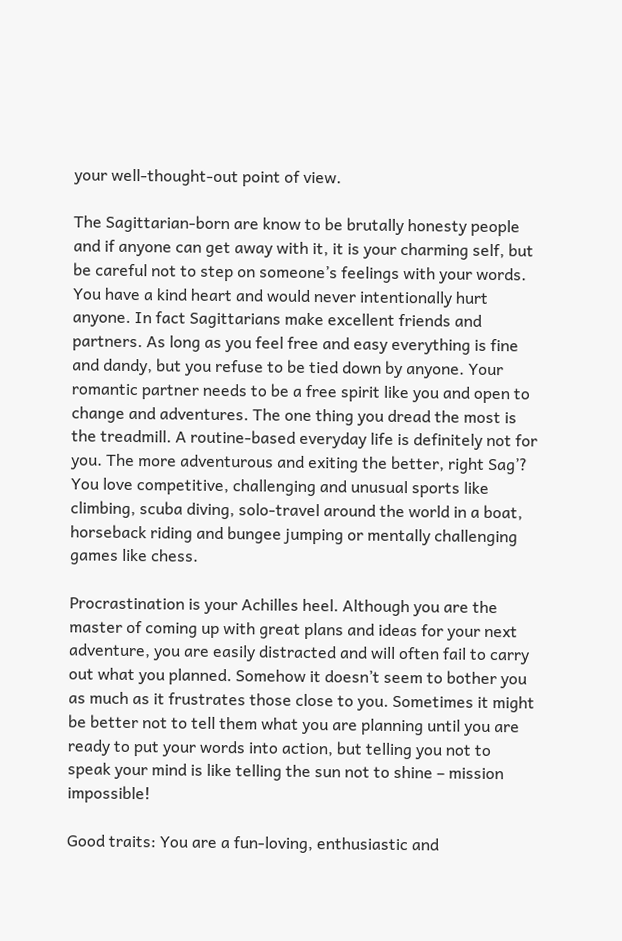your well-thought-out point of view.

The Sagittarian-born are know to be brutally honesty people and if anyone can get away with it, it is your charming self, but be careful not to step on someone’s feelings with your words. You have a kind heart and would never intentionally hurt anyone. In fact Sagittarians make excellent friends and partners. As long as you feel free and easy everything is fine and dandy, but you refuse to be tied down by anyone. Your romantic partner needs to be a free spirit like you and open to change and adventures. The one thing you dread the most is the treadmill. A routine-based everyday life is definitely not for you. The more adventurous and exiting the better, right Sag’? You love competitive, challenging and unusual sports like climbing, scuba diving, solo-travel around the world in a boat, horseback riding and bungee jumping or mentally challenging games like chess.

Procrastination is your Achilles heel. Although you are the master of coming up with great plans and ideas for your next adventure, you are easily distracted and will often fail to carry out what you planned. Somehow it doesn’t seem to bother you as much as it frustrates those close to you. Sometimes it might be better not to tell them what you are planning until you are ready to put your words into action, but telling you not to speak your mind is like telling the sun not to shine – mission impossible!

Good traits: You are a fun-loving, enthusiastic and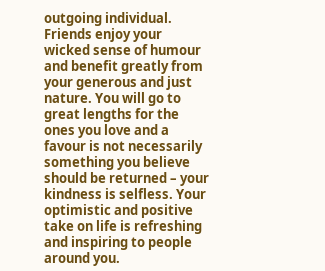outgoing individual. Friends enjoy your wicked sense of humour and benefit greatly from your generous and just nature. You will go to great lengths for the ones you love and a favour is not necessarily something you believe should be returned – your kindness is selfless. Your optimistic and positive take on life is refreshing and inspiring to people around you.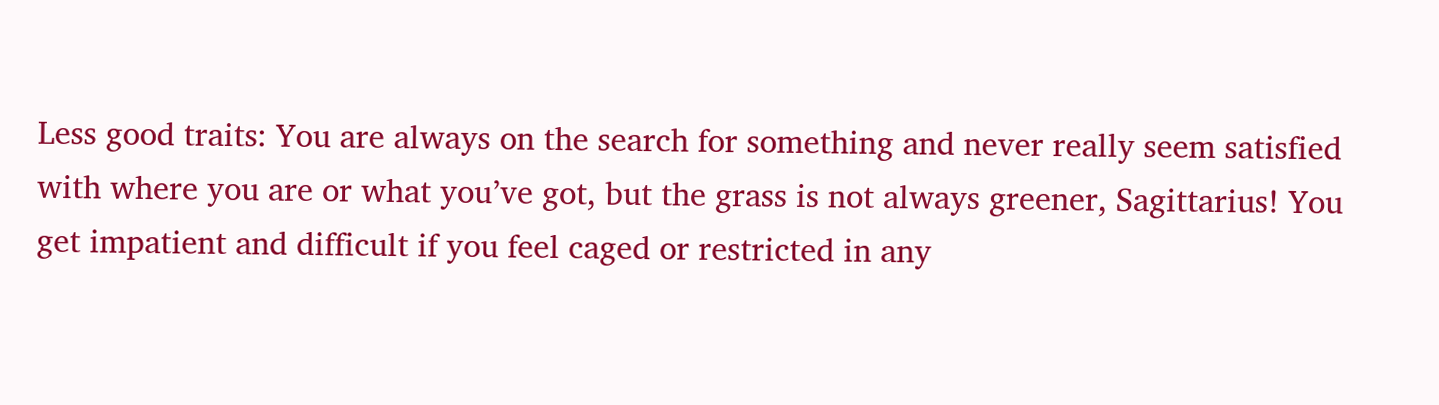Less good traits: You are always on the search for something and never really seem satisfied with where you are or what you’ve got, but the grass is not always greener, Sagittarius! You get impatient and difficult if you feel caged or restricted in any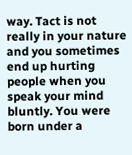way. Tact is not really in your nature and you sometimes end up hurting people when you speak your mind bluntly. You were born under a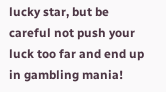lucky star, but be careful not push your luck too far and end up in gambling mania!